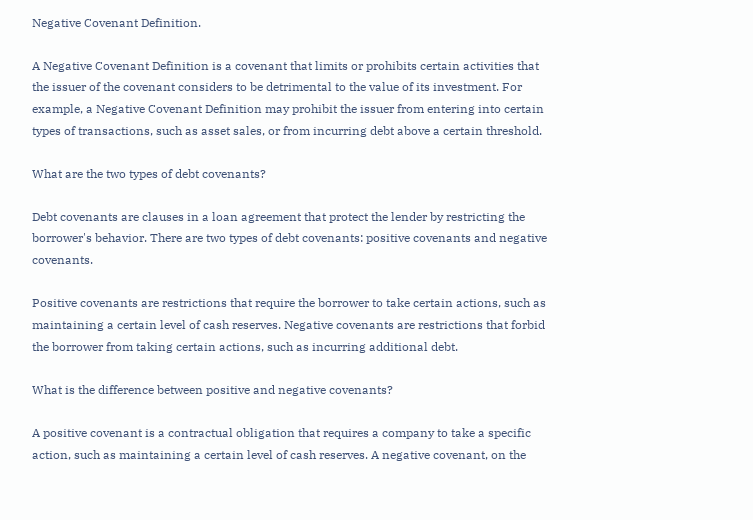Negative Covenant Definition.

A Negative Covenant Definition is a covenant that limits or prohibits certain activities that the issuer of the covenant considers to be detrimental to the value of its investment. For example, a Negative Covenant Definition may prohibit the issuer from entering into certain types of transactions, such as asset sales, or from incurring debt above a certain threshold.

What are the two types of debt covenants?

Debt covenants are clauses in a loan agreement that protect the lender by restricting the borrower's behavior. There are two types of debt covenants: positive covenants and negative covenants.

Positive covenants are restrictions that require the borrower to take certain actions, such as maintaining a certain level of cash reserves. Negative covenants are restrictions that forbid the borrower from taking certain actions, such as incurring additional debt.

What is the difference between positive and negative covenants?

A positive covenant is a contractual obligation that requires a company to take a specific action, such as maintaining a certain level of cash reserves. A negative covenant, on the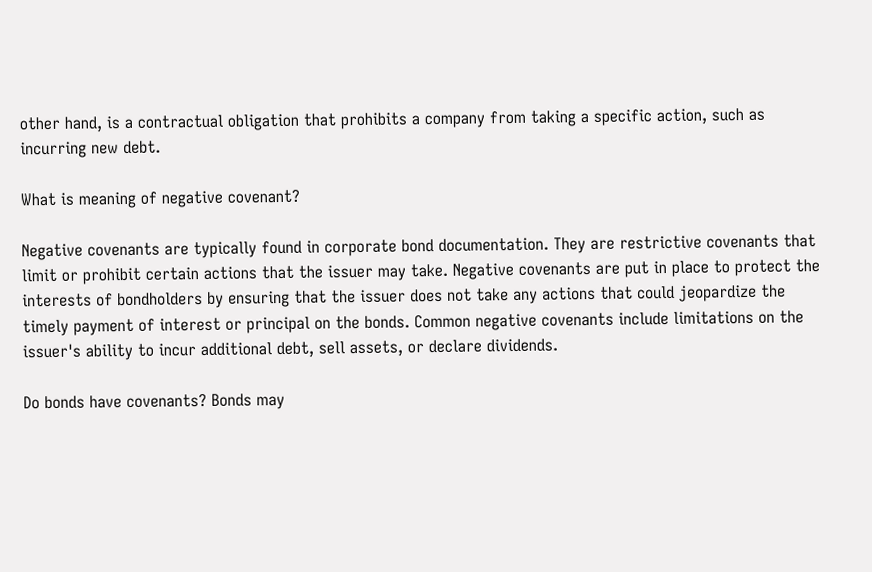other hand, is a contractual obligation that prohibits a company from taking a specific action, such as incurring new debt.

What is meaning of negative covenant?

Negative covenants are typically found in corporate bond documentation. They are restrictive covenants that limit or prohibit certain actions that the issuer may take. Negative covenants are put in place to protect the interests of bondholders by ensuring that the issuer does not take any actions that could jeopardize the timely payment of interest or principal on the bonds. Common negative covenants include limitations on the issuer's ability to incur additional debt, sell assets, or declare dividends.

Do bonds have covenants? Bonds may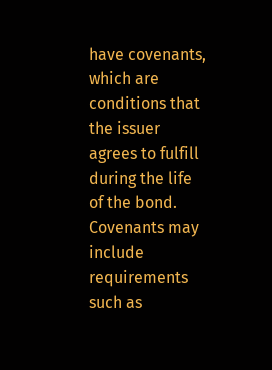have covenants, which are conditions that the issuer agrees to fulfill during the life of the bond. Covenants may include requirements such as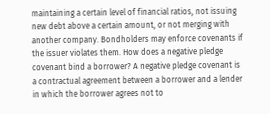maintaining a certain level of financial ratios, not issuing new debt above a certain amount, or not merging with another company. Bondholders may enforce covenants if the issuer violates them. How does a negative pledge covenant bind a borrower? A negative pledge covenant is a contractual agreement between a borrower and a lender in which the borrower agrees not to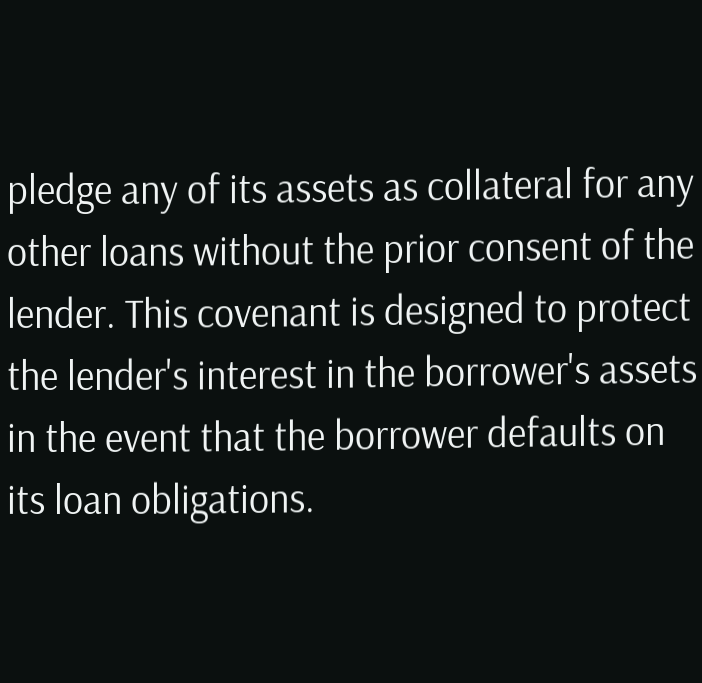pledge any of its assets as collateral for any other loans without the prior consent of the lender. This covenant is designed to protect the lender's interest in the borrower's assets in the event that the borrower defaults on its loan obligations.